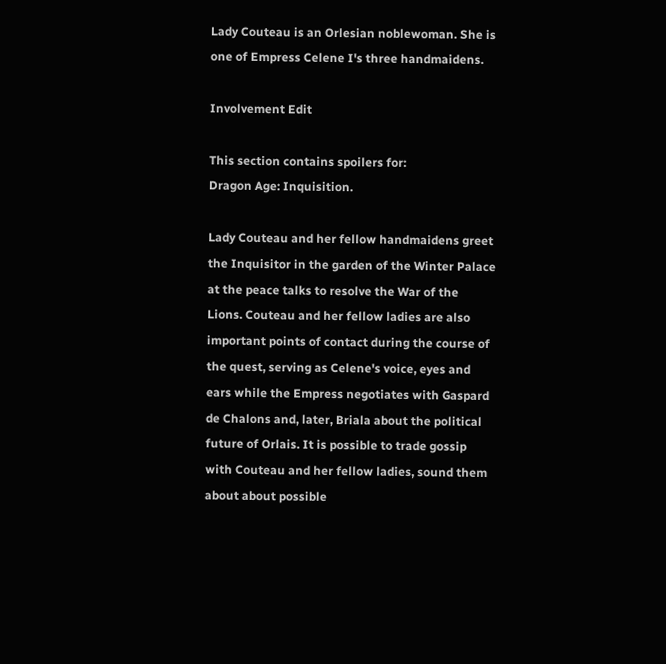Lady Couteau is an Orlesian noblewoman. She is one of Empress Celene I's three handmaidens.

Involvement Edit

This section contains spoilers for:
Dragon Age: Inquisition.

Lady Couteau and her fellow handmaidens greet the Inquisitor in the garden of the Winter Palace at the peace talks to resolve the War of the Lions. Couteau and her fellow ladies are also important points of contact during the course of the quest, serving as Celene's voice, eyes and ears while the Empress negotiates with Gaspard de Chalons and, later, Briala about the political future of Orlais. It is possible to trade gossip with Couteau and her fellow ladies, sound them about about possible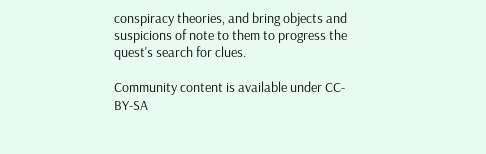conspiracy theories, and bring objects and suspicions of note to them to progress the quest's search for clues.

Community content is available under CC-BY-SA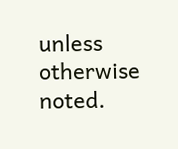unless otherwise noted.